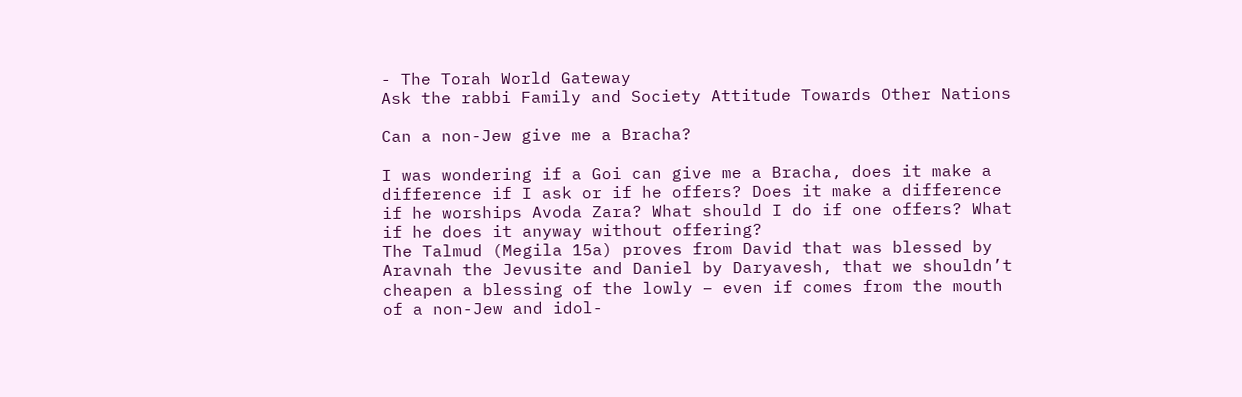- The Torah World Gateway
Ask the rabbi Family and Society Attitude Towards Other Nations

Can a non-Jew give me a Bracha?

I was wondering if a Goi can give me a Bracha, does it make a difference if I ask or if he offers? Does it make a difference if he worships Avoda Zara? What should I do if one offers? What if he does it anyway without offering?
The Talmud (Megila 15a) proves from David that was blessed by Aravnah the Jevusite and Daniel by Daryavesh, that we shouldn’t cheapen a blessing of the lowly – even if comes from the mouth of a non-Jew and idol-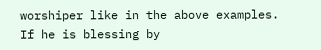worshiper like in the above examples. If he is blessing by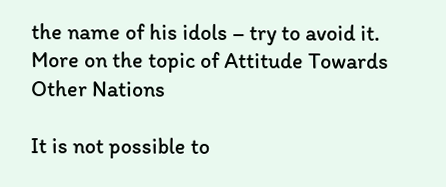the name of his idols – try to avoid it.
More on the topic of Attitude Towards Other Nations

It is not possible to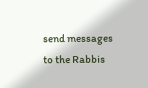send messages to the Rabbis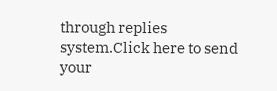through replies system.Click here to send your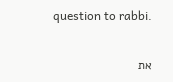question to rabbi.

את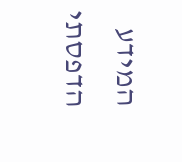המידע הדפסתי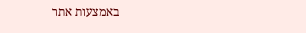באמצעות אתר